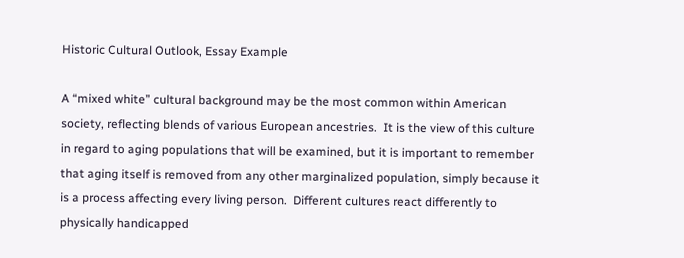Historic Cultural Outlook, Essay Example

A “mixed white” cultural background may be the most common within American society, reflecting blends of various European ancestries.  It is the view of this culture in regard to aging populations that will be examined, but it is important to remember that aging itself is removed from any other marginalized population, simply because it is a process affecting every living person.  Different cultures react differently to physically handicapped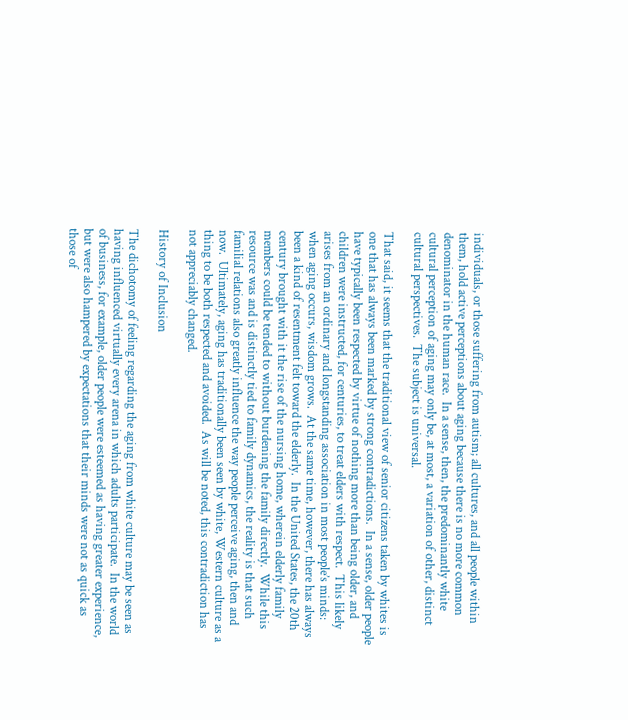individuals, or those suffering from autism; all cultures, and all people within them, hold active perceptions about aging because there is no more common denominator in the human race.  In a sense, then, the predominantly white cultural perception of aging may only be, at most, a variation of other, distinct cultural perspectives.  The subject is universal.

That said, it seems that the traditional view of senior citizens taken by whites is one that has always been marked by strong contradictions.  In a sense, older people have typically been respected by virtue of nothing more than being older, and children were instructed, for centuries, to treat elders with respect.  This likely arises from an ordinary and longstanding association in most people’s minds: when aging occurs, wisdom grows.  At the same time, however, there has always been a kind of resentment felt toward the elderly.  In the United States, the 20th century brought with it the rise of the nursing home, wherein elderly family members could be tended to without burdening the family directly.  While this resource was and is distinctly tied to family dynamics, the reality is that such familial relations also greatly influence the way people perceive aging, then and now.  Ultimately, aging has traditionally been seen by white, Western culture as a thing to be both respected and avoided.  As will be noted, this contradiction has not appreciably changed.

History of Inclusion

The dichotomy of feeling regarding the aging from white culture may be seen as having influenced virtually every arena in which adults participate.  In the world of business, for example, older people were esteemed as having greater experience, but were also hampered by expectations that their minds were not as quick as those of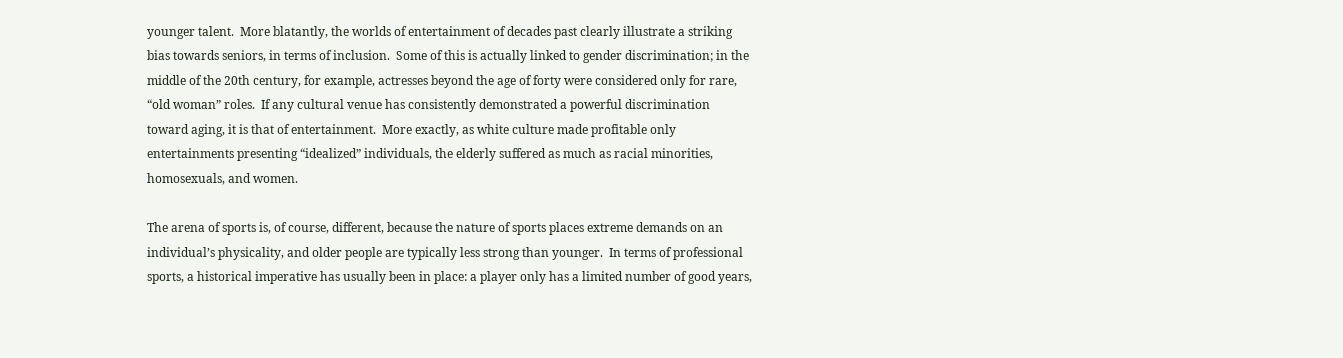younger talent.  More blatantly, the worlds of entertainment of decades past clearly illustrate a striking bias towards seniors, in terms of inclusion.  Some of this is actually linked to gender discrimination; in the middle of the 20th century, for example, actresses beyond the age of forty were considered only for rare, “old woman” roles.  If any cultural venue has consistently demonstrated a powerful discrimination toward aging, it is that of entertainment.  More exactly, as white culture made profitable only entertainments presenting “idealized” individuals, the elderly suffered as much as racial minorities, homosexuals, and women.

The arena of sports is, of course, different, because the nature of sports places extreme demands on an individual’s physicality, and older people are typically less strong than younger.  In terms of professional sports, a historical imperative has usually been in place: a player only has a limited number of good years,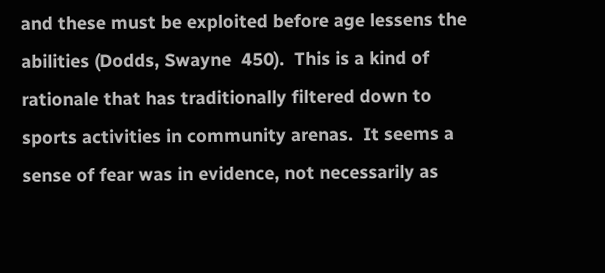and these must be exploited before age lessens the abilities (Dodds, Swayne  450).  This is a kind of rationale that has traditionally filtered down to sports activities in community arenas.  It seems a sense of fear was in evidence, not necessarily as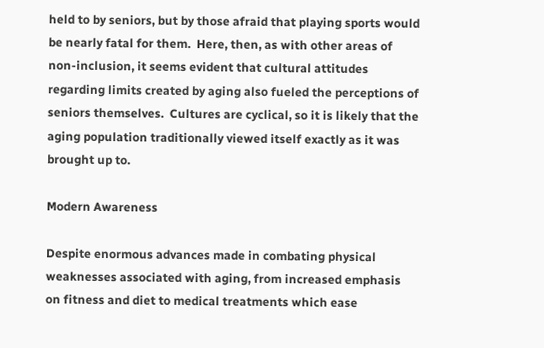held to by seniors, but by those afraid that playing sports would be nearly fatal for them.  Here, then, as with other areas of non-inclusion, it seems evident that cultural attitudes regarding limits created by aging also fueled the perceptions of seniors themselves.  Cultures are cyclical, so it is likely that the aging population traditionally viewed itself exactly as it was brought up to.

Modern Awareness

Despite enormous advances made in combating physical weaknesses associated with aging, from increased emphasis on fitness and diet to medical treatments which ease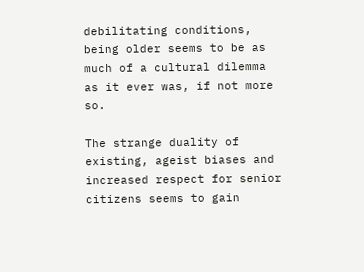debilitating conditions, being older seems to be as much of a cultural dilemma as it ever was, if not more so.

The strange duality of existing, ageist biases and increased respect for senior citizens seems to gain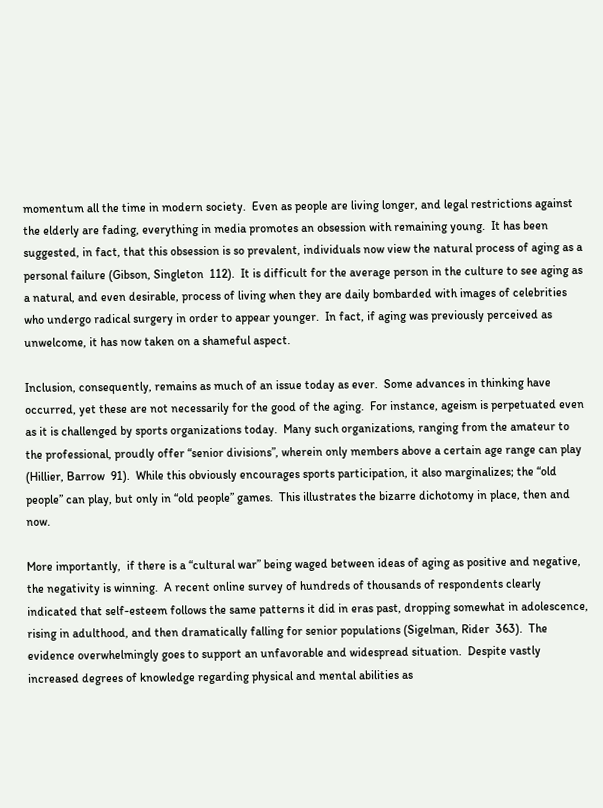momentum all the time in modern society.  Even as people are living longer, and legal restrictions against the elderly are fading, everything in media promotes an obsession with remaining young.  It has been suggested, in fact, that this obsession is so prevalent, individuals now view the natural process of aging as a personal failure (Gibson, Singleton  112).  It is difficult for the average person in the culture to see aging as a natural, and even desirable, process of living when they are daily bombarded with images of celebrities who undergo radical surgery in order to appear younger.  In fact, if aging was previously perceived as unwelcome, it has now taken on a shameful aspect.

Inclusion, consequently, remains as much of an issue today as ever.  Some advances in thinking have occurred, yet these are not necessarily for the good of the aging.  For instance, ageism is perpetuated even as it is challenged by sports organizations today.  Many such organizations, ranging from the amateur to the professional, proudly offer “senior divisions”, wherein only members above a certain age range can play (Hillier, Barrow  91).  While this obviously encourages sports participation, it also marginalizes; the “old people” can play, but only in “old people” games.  This illustrates the bizarre dichotomy in place, then and now.

More importantly,  if there is a “cultural war” being waged between ideas of aging as positive and negative, the negativity is winning.  A recent online survey of hundreds of thousands of respondents clearly indicated that self-esteem follows the same patterns it did in eras past, dropping somewhat in adolescence, rising in adulthood, and then dramatically falling for senior populations (Sigelman, Rider  363).  The evidence overwhelmingly goes to support an unfavorable and widespread situation.  Despite vastly increased degrees of knowledge regarding physical and mental abilities as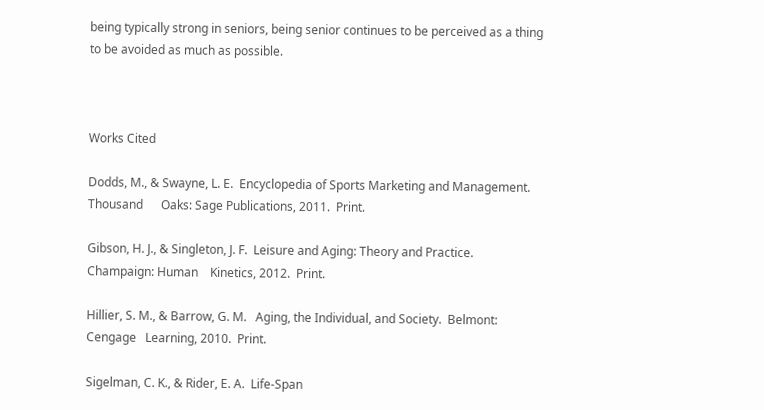being typically strong in seniors, being senior continues to be perceived as a thing to be avoided as much as possible.



Works Cited

Dodds, M., & Swayne, L. E.  Encyclopedia of Sports Marketing and Management.  Thousand      Oaks: Sage Publications, 2011.  Print.

Gibson, H. J., & Singleton, J. F.  Leisure and Aging: Theory and Practice. Champaign: Human    Kinetics, 2012.  Print.

Hillier, S. M., & Barrow, G. M.   Aging, the Individual, and Society.  Belmont: Cengage   Learning, 2010.  Print.

Sigelman, C. K., & Rider, E. A.  Life-Span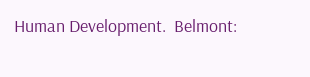Human Development.  Belmont: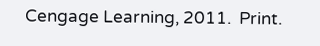Cengage Learning, 2011.  Print.